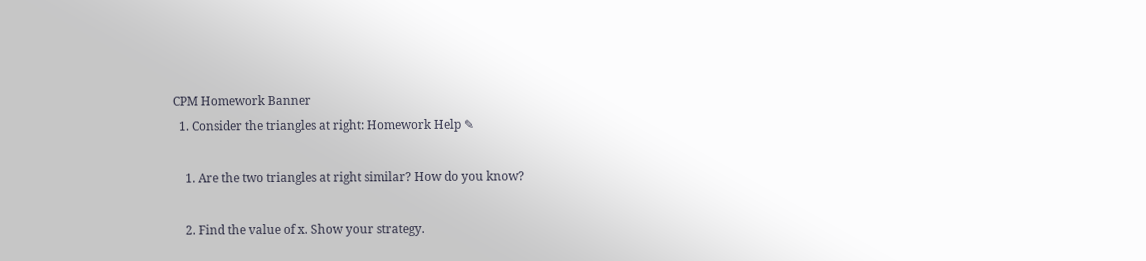CPM Homework Banner
  1. Consider the triangles at right: Homework Help ✎

    1. Are the two triangles at right similar? How do you know?

    2. Find the value of x. Show your strategy.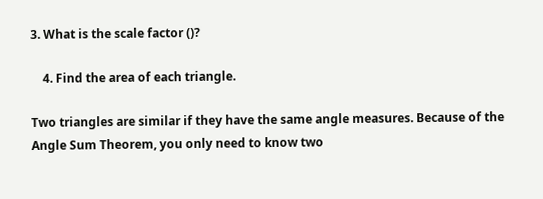3. What is the scale factor ()?

    4. Find the area of each triangle.

Two triangles are similar if they have the same angle measures. Because of the Angle Sum Theorem, you only need to know two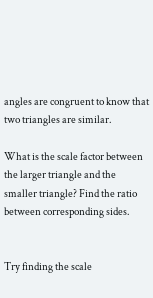angles are congruent to know that two triangles are similar.

What is the scale factor between the larger triangle and the smaller triangle? Find the ratio between corresponding sides.


Try finding the scale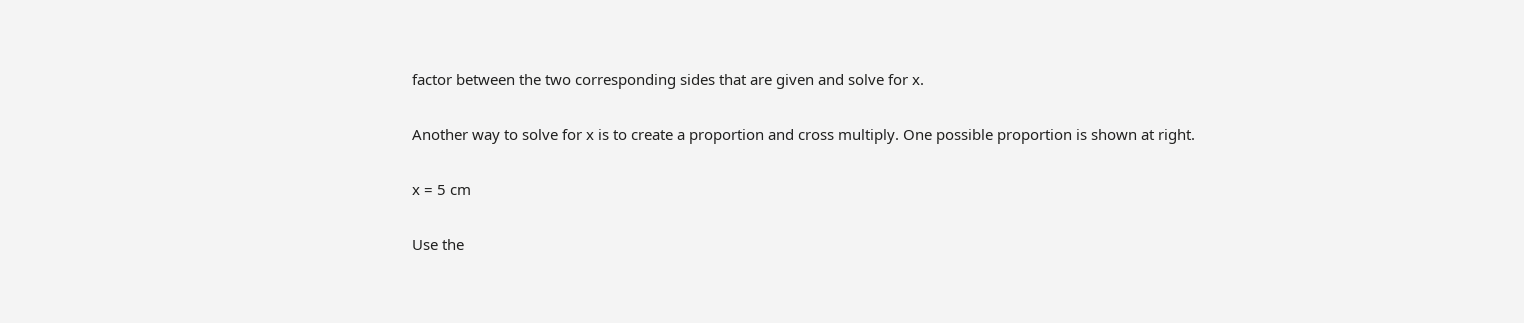factor between the two corresponding sides that are given and solve for x.

Another way to solve for x is to create a proportion and cross multiply. One possible proportion is shown at right.

x = 5 cm

Use the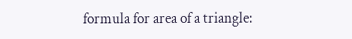formula for area of a triangle: